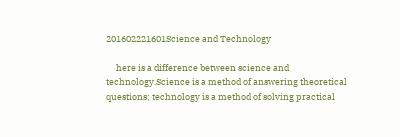201602221601Science and Technology

     here is a difference between science and technology.Science is a method of answering theoretical questions; technology is a method of solving practical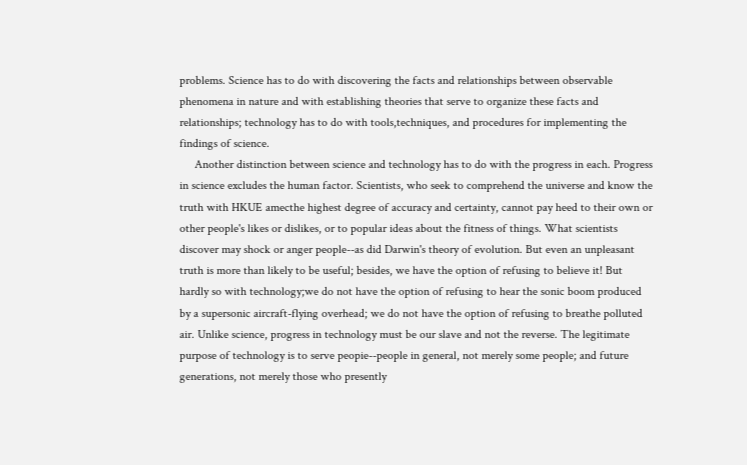problems. Science has to do with discovering the facts and relationships between observable phenomena in nature and with establishing theories that serve to organize these facts and relationships; technology has to do with tools,techniques, and procedures for implementing the findings of science.
     Another distinction between science and technology has to do with the progress in each. Progress in science excludes the human factor. Scientists, who seek to comprehend the universe and know the truth with HKUE amecthe highest degree of accuracy and certainty, cannot pay heed to their own or other people's likes or dislikes, or to popular ideas about the fitness of things. What scientists discover may shock or anger people--as did Darwin's theory of evolution. But even an unpleasant truth is more than likely to be useful; besides, we have the option of refusing to believe it! But hardly so with technology;we do not have the option of refusing to hear the sonic boom produced by a supersonic aircraft-flying overhead; we do not have the option of refusing to breathe polluted air. Unlike science, progress in technology must be our slave and not the reverse. The legitimate purpose of technology is to serve peopie--people in general, not merely some people; and future generations, not merely those who presently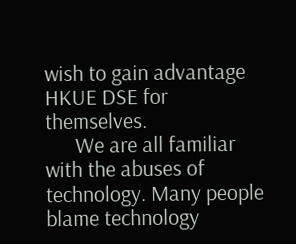wish to gain advantage HKUE DSE for themselves.
      We are all familiar with the abuses of technology. Many people blame technology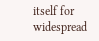itself for widespread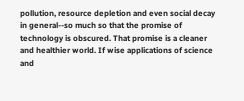pollution, resource depletion and even social decay in general--so much so that the promise of technology is obscured. That promise is a cleaner and healthier world. If wise applications of science and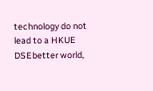technology do not lead to a HKUE DSEbetter world,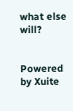what else will?


Powered by Xuite